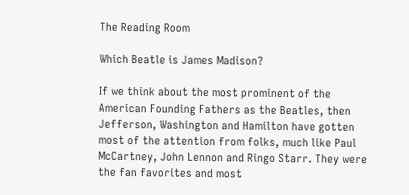The Reading Room

Which Beatle is James Madison?

If we think about the most prominent of the American Founding Fathers as the Beatles, then Jefferson, Washington and Hamilton have gotten most of the attention from folks, much like Paul McCartney, John Lennon and Ringo Starr. They were the fan favorites and most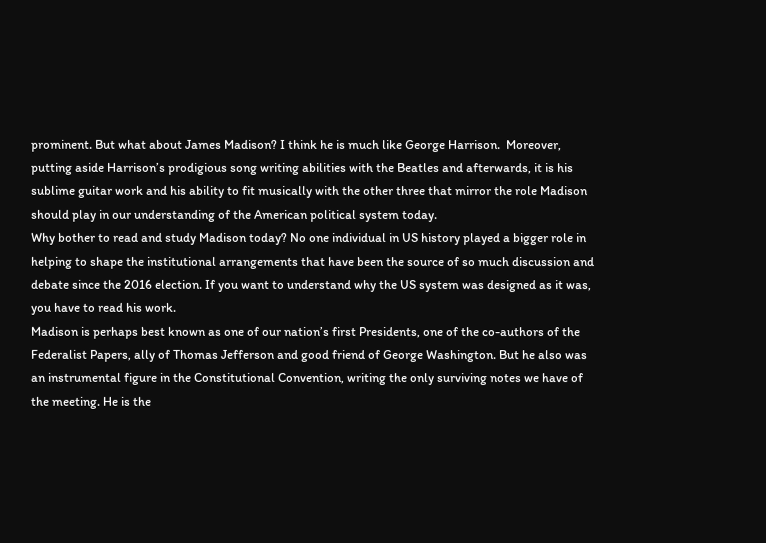prominent. But what about James Madison? I think he is much like George Harrison.  Moreover, putting aside Harrison’s prodigious song writing abilities with the Beatles and afterwards, it is his sublime guitar work and his ability to fit musically with the other three that mirror the role Madison should play in our understanding of the American political system today.
Why bother to read and study Madison today? No one individual in US history played a bigger role in helping to shape the institutional arrangements that have been the source of so much discussion and debate since the 2016 election. If you want to understand why the US system was designed as it was, you have to read his work.
Madison is perhaps best known as one of our nation’s first Presidents, one of the co-authors of the Federalist Papers, ally of Thomas Jefferson and good friend of George Washington. But he also was an instrumental figure in the Constitutional Convention, writing the only surviving notes we have of the meeting. He is the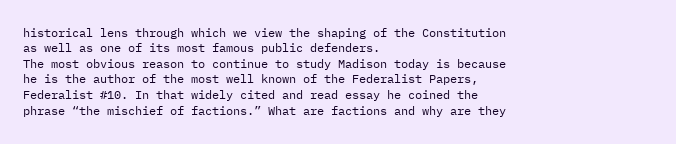historical lens through which we view the shaping of the Constitution as well as one of its most famous public defenders.
The most obvious reason to continue to study Madison today is because he is the author of the most well known of the Federalist Papers, Federalist #10. In that widely cited and read essay he coined the phrase “the mischief of factions.” What are factions and why are they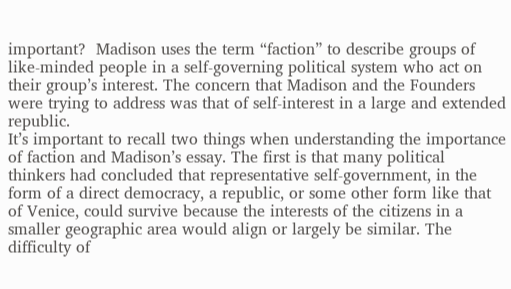important?  Madison uses the term “faction” to describe groups of like-minded people in a self-governing political system who act on their group’s interest. The concern that Madison and the Founders were trying to address was that of self-interest in a large and extended republic.
It’s important to recall two things when understanding the importance of faction and Madison’s essay. The first is that many political thinkers had concluded that representative self-government, in the form of a direct democracy, a republic, or some other form like that of Venice, could survive because the interests of the citizens in a smaller geographic area would align or largely be similar. The difficulty of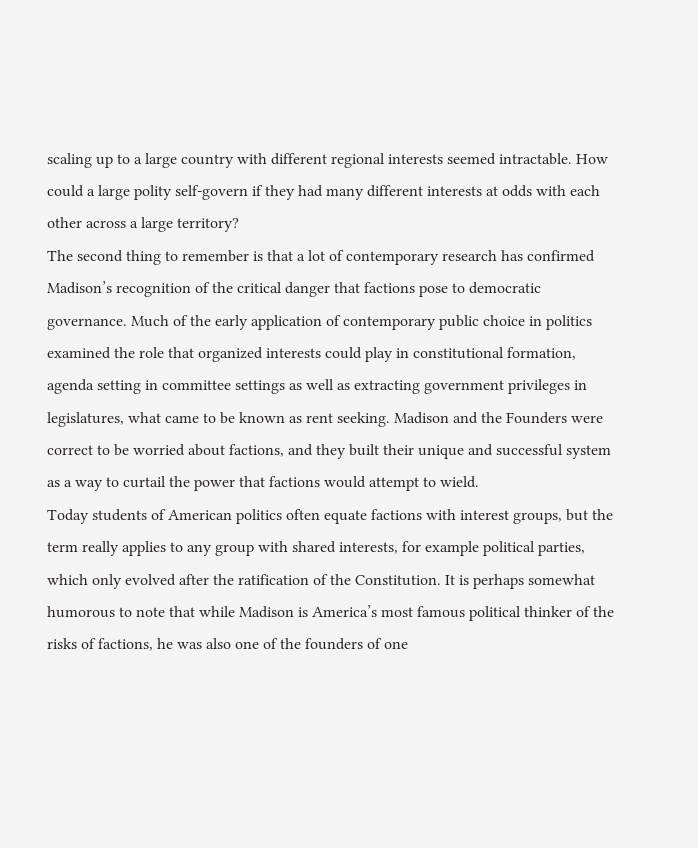scaling up to a large country with different regional interests seemed intractable. How could a large polity self-govern if they had many different interests at odds with each other across a large territory?
The second thing to remember is that a lot of contemporary research has confirmed Madison’s recognition of the critical danger that factions pose to democratic governance. Much of the early application of contemporary public choice in politics examined the role that organized interests could play in constitutional formation, agenda setting in committee settings as well as extracting government privileges in legislatures, what came to be known as rent seeking. Madison and the Founders were correct to be worried about factions, and they built their unique and successful system as a way to curtail the power that factions would attempt to wield.
Today students of American politics often equate factions with interest groups, but the term really applies to any group with shared interests, for example political parties, which only evolved after the ratification of the Constitution. It is perhaps somewhat humorous to note that while Madison is America’s most famous political thinker of the risks of factions, he was also one of the founders of one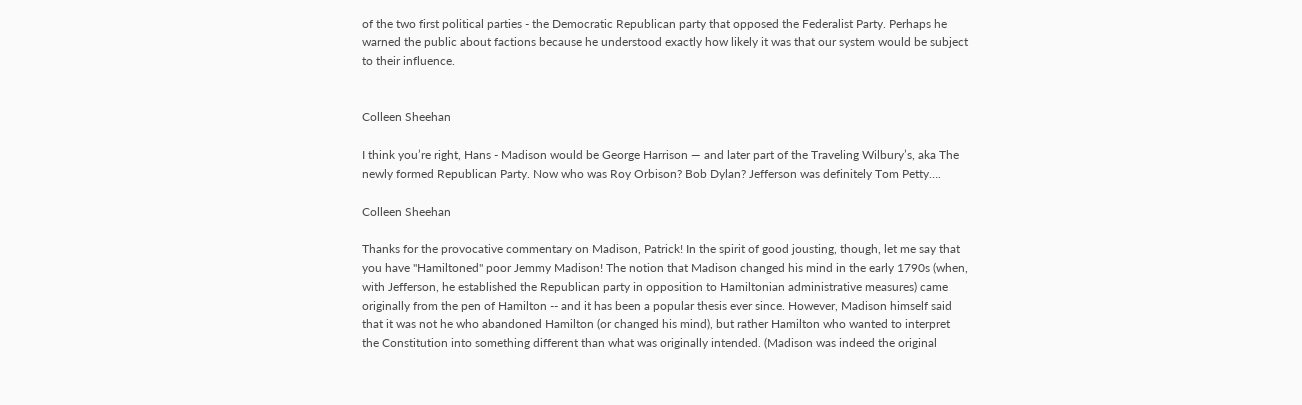of the two first political parties - the Democratic Republican party that opposed the Federalist Party. Perhaps he warned the public about factions because he understood exactly how likely it was that our system would be subject to their influence.


Colleen Sheehan

I think you’re right, Hans - Madison would be George Harrison — and later part of the Traveling Wilbury’s, aka The newly formed Republican Party. Now who was Roy Orbison? Bob Dylan? Jefferson was definitely Tom Petty….

Colleen Sheehan

Thanks for the provocative commentary on Madison, Patrick! In the spirit of good jousting, though, let me say that you have "Hamiltoned" poor Jemmy Madison! The notion that Madison changed his mind in the early 1790s (when, with Jefferson, he established the Republican party in opposition to Hamiltonian administrative measures) came originally from the pen of Hamilton -- and it has been a popular thesis ever since. However, Madison himself said that it was not he who abandoned Hamilton (or changed his mind), but rather Hamilton who wanted to interpret the Constitution into something different than what was originally intended. (Madison was indeed the original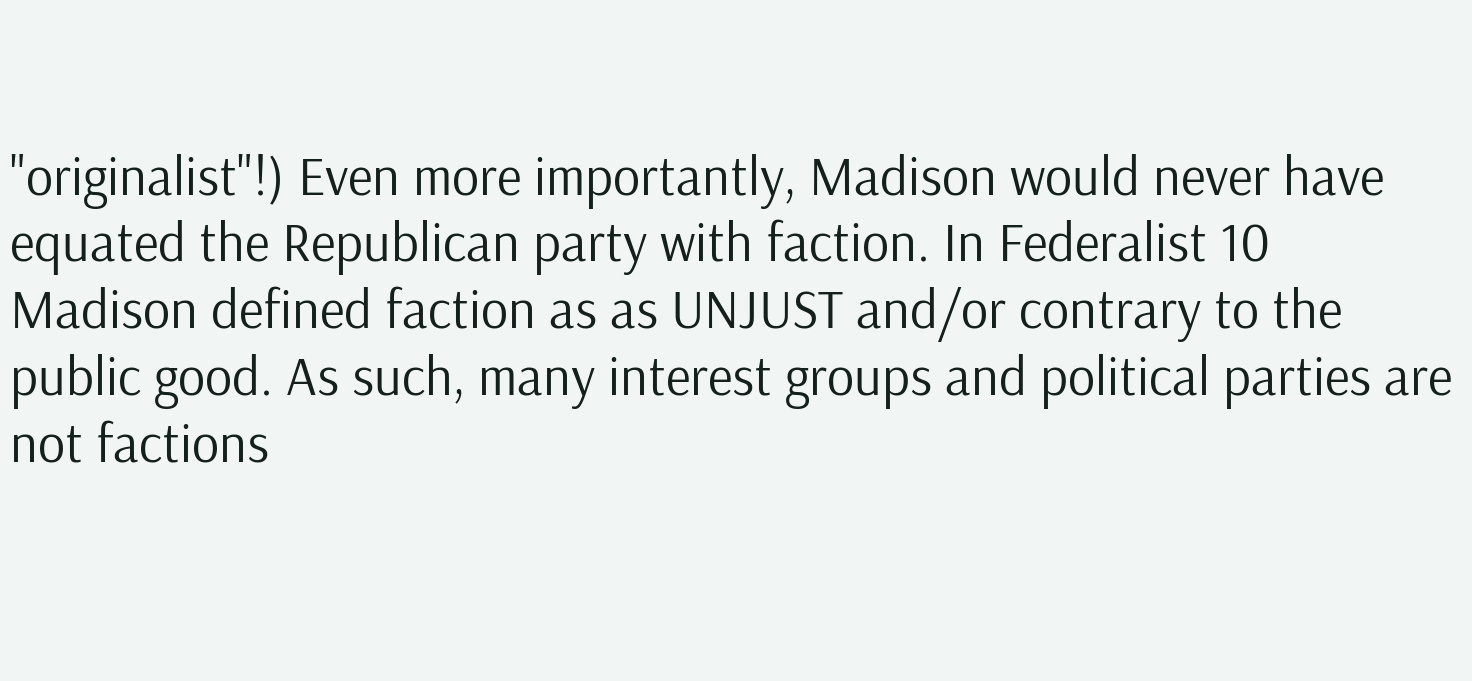"originalist"!) Even more importantly, Madison would never have equated the Republican party with faction. In Federalist 10 Madison defined faction as as UNJUST and/or contrary to the public good. As such, many interest groups and political parties are not factions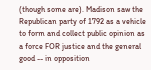(though some are). Madison saw the Republican party of 1792 as a vehicle to form and collect public opinion as a force FOR justice and the general good -- in opposition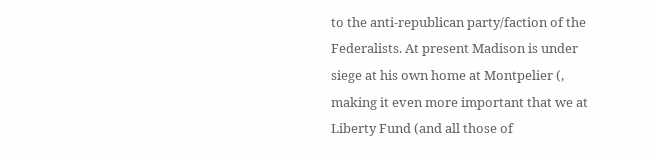to the anti-republican party/faction of the Federalists. At present Madison is under siege at his own home at Montpelier (, making it even more important that we at Liberty Fund (and all those of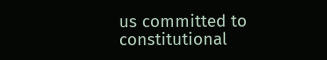us committed to constitutional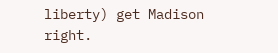liberty) get Madison right.